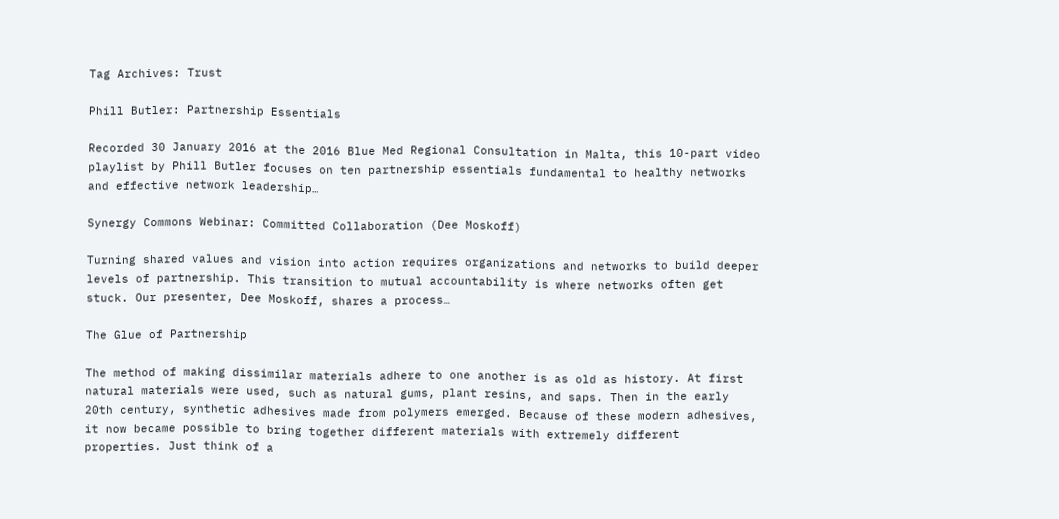Tag Archives: Trust

Phill Butler: Partnership Essentials

Recorded 30 January 2016 at the 2016 Blue Med Regional Consultation in Malta, this 10-part video playlist by Phill Butler focuses on ten partnership essentials fundamental to healthy networks and effective network leadership…

Synergy Commons Webinar: Committed Collaboration (Dee Moskoff)

Turning shared values and vision into action requires organizations and networks to build deeper levels of partnership. This transition to mutual accountability is where networks often get stuck. Our presenter, Dee Moskoff, shares a process…

The Glue of Partnership

The method of making dissimilar materials adhere to one another is as old as history. At first natural materials were used, such as natural gums, plant resins, and saps. Then in the early 20th century, synthetic adhesives made from polymers emerged. Because of these modern adhesives, it now became possible to bring together different materials with extremely different properties. Just think of a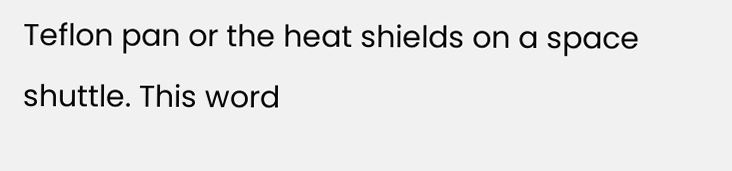Teflon pan or the heat shields on a space shuttle. This word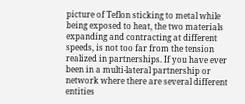picture of Teflon sticking to metal while being exposed to heat, the two materials expanding and contracting at different speeds, is not too far from the tension realized in partnerships. If you have ever been in a multi-lateral partnership or network where there are several different entities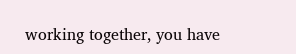working together, you have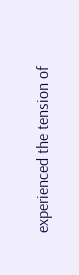experienced the tension of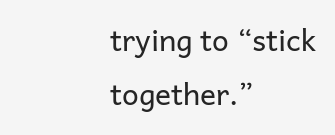trying to “stick together.”